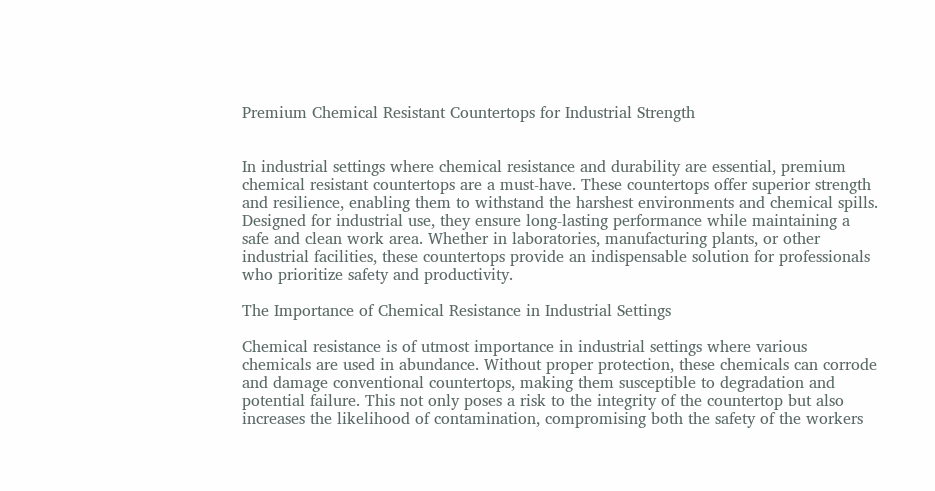Premium Chemical Resistant Countertops for Industrial Strength


In industrial settings where chemical resistance and durability are essential, premium chemical resistant countertops are a must-have. These countertops offer superior strength and resilience, enabling them to withstand the harshest environments and chemical spills. Designed for industrial use, they ensure long-lasting performance while maintaining a safe and clean work area. Whether in laboratories, manufacturing plants, or other industrial facilities, these countertops provide an indispensable solution for professionals who prioritize safety and productivity.

The Importance of Chemical Resistance in Industrial Settings

Chemical resistance is of utmost importance in industrial settings where various chemicals are used in abundance. Without proper protection, these chemicals can corrode and damage conventional countertops, making them susceptible to degradation and potential failure. This not only poses a risk to the integrity of the countertop but also increases the likelihood of contamination, compromising both the safety of the workers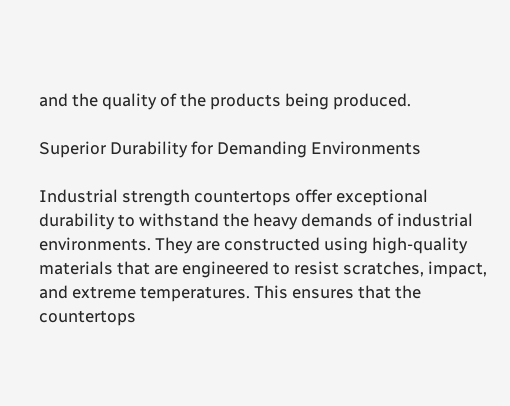and the quality of the products being produced.

Superior Durability for Demanding Environments

Industrial strength countertops offer exceptional durability to withstand the heavy demands of industrial environments. They are constructed using high-quality materials that are engineered to resist scratches, impact, and extreme temperatures. This ensures that the countertops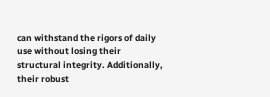can withstand the rigors of daily use without losing their structural integrity. Additionally, their robust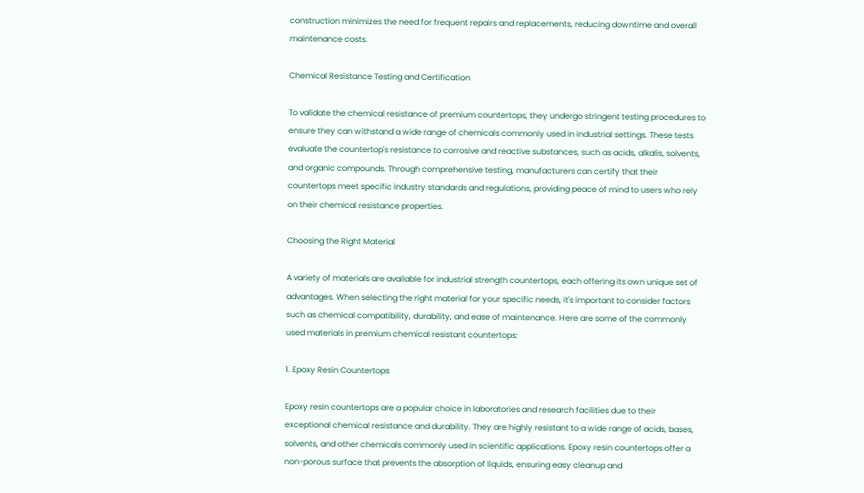construction minimizes the need for frequent repairs and replacements, reducing downtime and overall maintenance costs.

Chemical Resistance Testing and Certification

To validate the chemical resistance of premium countertops, they undergo stringent testing procedures to ensure they can withstand a wide range of chemicals commonly used in industrial settings. These tests evaluate the countertop's resistance to corrosive and reactive substances, such as acids, alkalis, solvents, and organic compounds. Through comprehensive testing, manufacturers can certify that their countertops meet specific industry standards and regulations, providing peace of mind to users who rely on their chemical resistance properties.

Choosing the Right Material

A variety of materials are available for industrial strength countertops, each offering its own unique set of advantages. When selecting the right material for your specific needs, it's important to consider factors such as chemical compatibility, durability, and ease of maintenance. Here are some of the commonly used materials in premium chemical resistant countertops:

1. Epoxy Resin Countertops

Epoxy resin countertops are a popular choice in laboratories and research facilities due to their exceptional chemical resistance and durability. They are highly resistant to a wide range of acids, bases, solvents, and other chemicals commonly used in scientific applications. Epoxy resin countertops offer a non-porous surface that prevents the absorption of liquids, ensuring easy cleanup and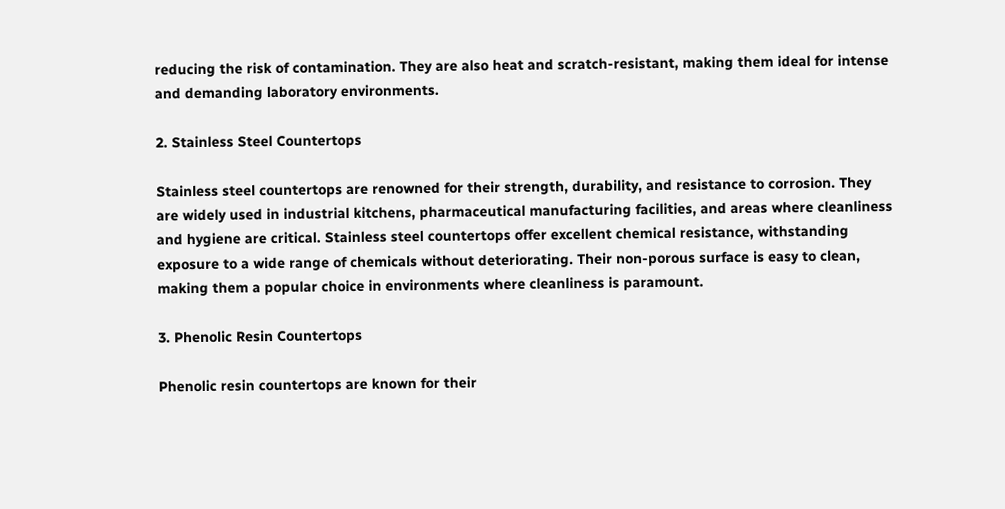reducing the risk of contamination. They are also heat and scratch-resistant, making them ideal for intense and demanding laboratory environments.

2. Stainless Steel Countertops

Stainless steel countertops are renowned for their strength, durability, and resistance to corrosion. They are widely used in industrial kitchens, pharmaceutical manufacturing facilities, and areas where cleanliness and hygiene are critical. Stainless steel countertops offer excellent chemical resistance, withstanding exposure to a wide range of chemicals without deteriorating. Their non-porous surface is easy to clean, making them a popular choice in environments where cleanliness is paramount.

3. Phenolic Resin Countertops

Phenolic resin countertops are known for their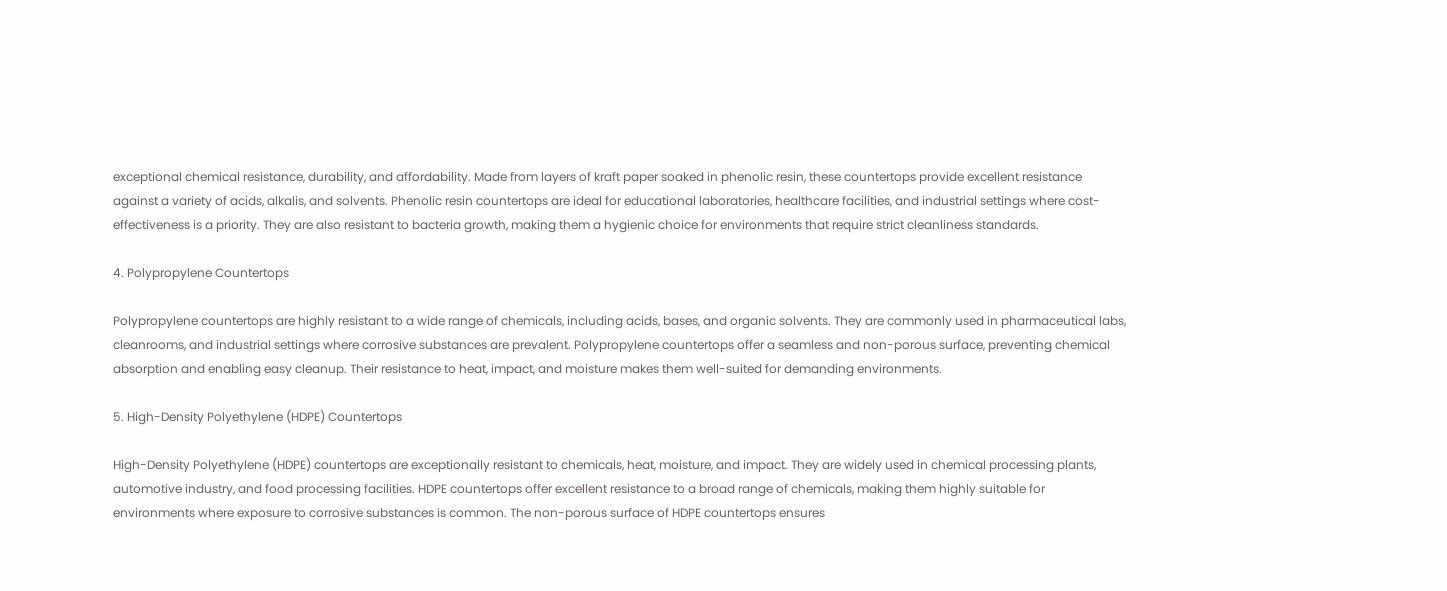exceptional chemical resistance, durability, and affordability. Made from layers of kraft paper soaked in phenolic resin, these countertops provide excellent resistance against a variety of acids, alkalis, and solvents. Phenolic resin countertops are ideal for educational laboratories, healthcare facilities, and industrial settings where cost-effectiveness is a priority. They are also resistant to bacteria growth, making them a hygienic choice for environments that require strict cleanliness standards.

4. Polypropylene Countertops

Polypropylene countertops are highly resistant to a wide range of chemicals, including acids, bases, and organic solvents. They are commonly used in pharmaceutical labs, cleanrooms, and industrial settings where corrosive substances are prevalent. Polypropylene countertops offer a seamless and non-porous surface, preventing chemical absorption and enabling easy cleanup. Their resistance to heat, impact, and moisture makes them well-suited for demanding environments.

5. High-Density Polyethylene (HDPE) Countertops

High-Density Polyethylene (HDPE) countertops are exceptionally resistant to chemicals, heat, moisture, and impact. They are widely used in chemical processing plants, automotive industry, and food processing facilities. HDPE countertops offer excellent resistance to a broad range of chemicals, making them highly suitable for environments where exposure to corrosive substances is common. The non-porous surface of HDPE countertops ensures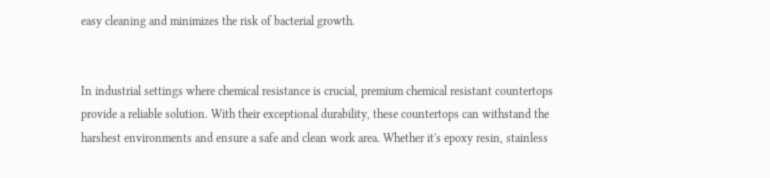easy cleaning and minimizes the risk of bacterial growth.


In industrial settings where chemical resistance is crucial, premium chemical resistant countertops provide a reliable solution. With their exceptional durability, these countertops can withstand the harshest environments and ensure a safe and clean work area. Whether it's epoxy resin, stainless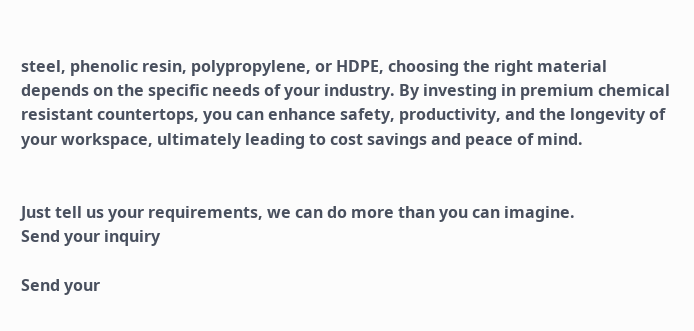steel, phenolic resin, polypropylene, or HDPE, choosing the right material depends on the specific needs of your industry. By investing in premium chemical resistant countertops, you can enhance safety, productivity, and the longevity of your workspace, ultimately leading to cost savings and peace of mind.


Just tell us your requirements, we can do more than you can imagine.
Send your inquiry

Send your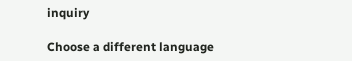inquiry

Choose a different language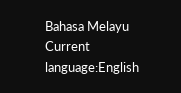Bahasa Melayu
Current language:English